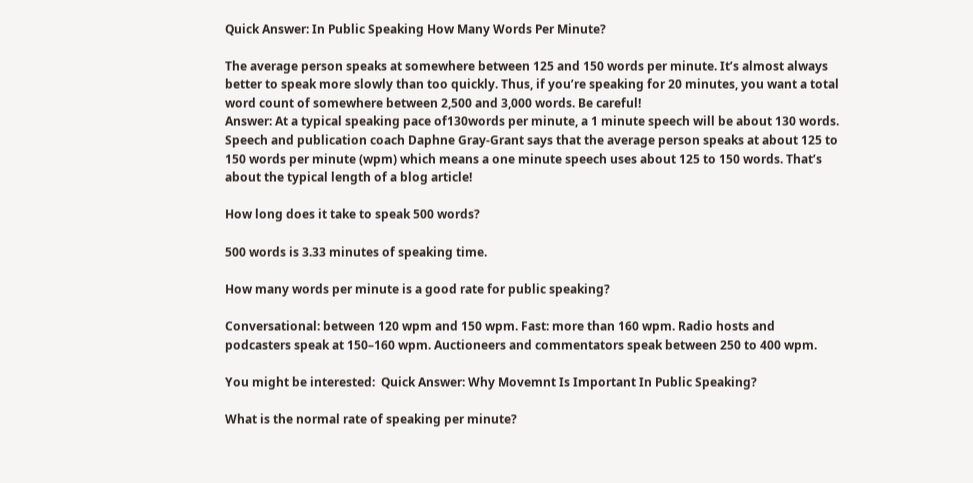Quick Answer: In Public Speaking How Many Words Per Minute?

The average person speaks at somewhere between 125 and 150 words per minute. It’s almost always better to speak more slowly than too quickly. Thus, if you’re speaking for 20 minutes, you want a total word count of somewhere between 2,500 and 3,000 words. Be careful!
Answer: At a typical speaking pace of130words per minute, a 1 minute speech will be about 130 words. Speech and publication coach Daphne Gray-Grant says that the average person speaks at about 125 to 150 words per minute (wpm) which means a one minute speech uses about 125 to 150 words. That’s about the typical length of a blog article!

How long does it take to speak 500 words?

500 words is 3.33 minutes of speaking time.

How many words per minute is a good rate for public speaking?

Conversational: between 120 wpm and 150 wpm. Fast: more than 160 wpm. Radio hosts and podcasters speak at 150–160 wpm. Auctioneers and commentators speak between 250 to 400 wpm.

You might be interested:  Quick Answer: Why Movemnt Is Important In Public Speaking?

What is the normal rate of speaking per minute?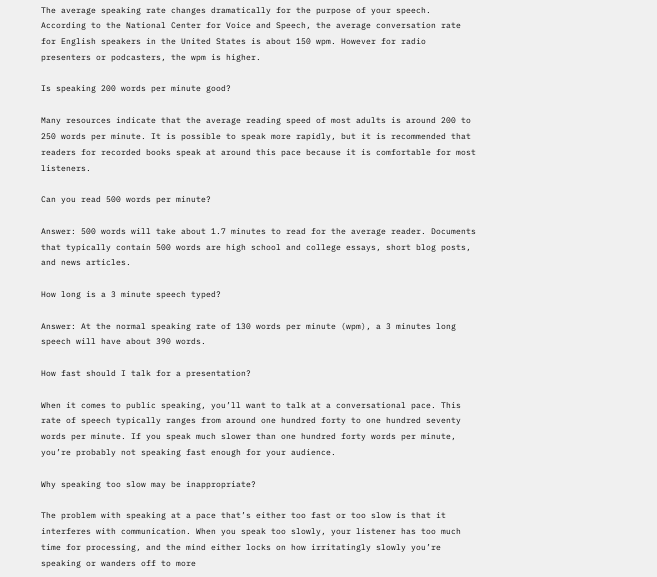The average speaking rate changes dramatically for the purpose of your speech. According to the National Center for Voice and Speech, the average conversation rate for English speakers in the United States is about 150 wpm. However for radio presenters or podcasters, the wpm is higher.

Is speaking 200 words per minute good?

Many resources indicate that the average reading speed of most adults is around 200 to 250 words per minute. It is possible to speak more rapidly, but it is recommended that readers for recorded books speak at around this pace because it is comfortable for most listeners.

Can you read 500 words per minute?

Answer: 500 words will take about 1.7 minutes to read for the average reader. Documents that typically contain 500 words are high school and college essays, short blog posts, and news articles.

How long is a 3 minute speech typed?

Answer: At the normal speaking rate of 130 words per minute (wpm), a 3 minutes long speech will have about 390 words.

How fast should I talk for a presentation?

When it comes to public speaking, you’ll want to talk at a conversational pace. This rate of speech typically ranges from around one hundred forty to one hundred seventy words per minute. If you speak much slower than one hundred forty words per minute, you’re probably not speaking fast enough for your audience.

Why speaking too slow may be inappropriate?

The problem with speaking at a pace that’s either too fast or too slow is that it interferes with communication. When you speak too slowly, your listener has too much time for processing, and the mind either locks on how irritatingly slowly you’re speaking or wanders off to more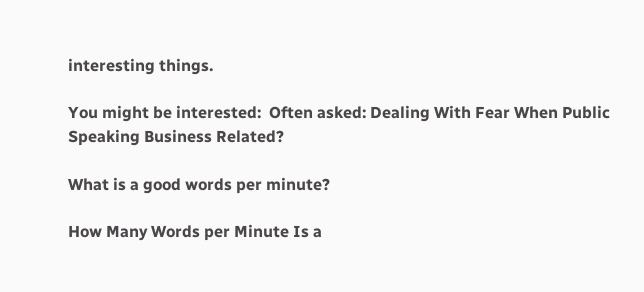interesting things.

You might be interested:  Often asked: Dealing With Fear When Public Speaking Business Related?

What is a good words per minute?

How Many Words per Minute Is a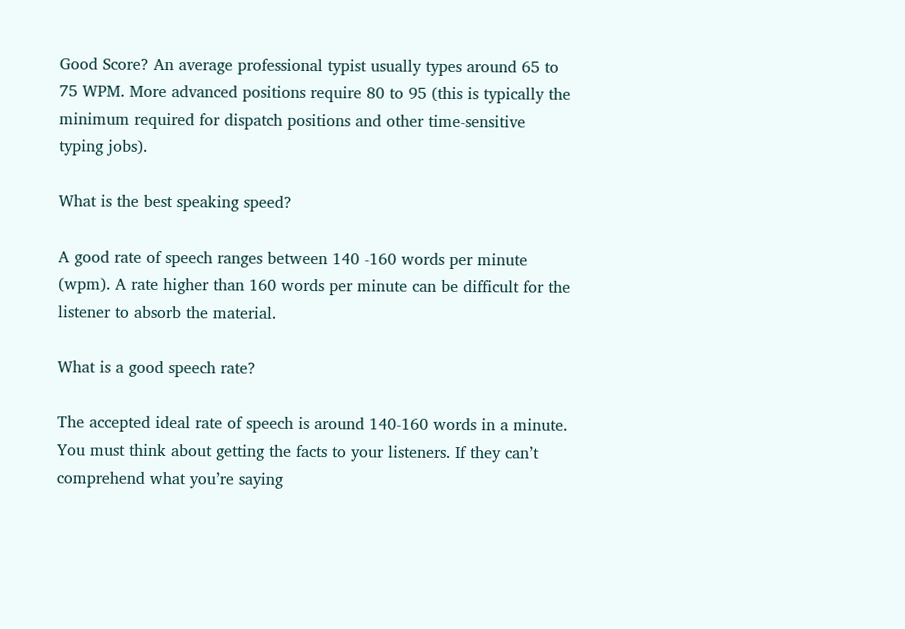Good Score? An average professional typist usually types around 65 to 75 WPM. More advanced positions require 80 to 95 (this is typically the minimum required for dispatch positions and other time-sensitive typing jobs).

What is the best speaking speed?

A good rate of speech ranges between 140 -160 words per minute (wpm). A rate higher than 160 words per minute can be difficult for the listener to absorb the material.

What is a good speech rate?

The accepted ideal rate of speech is around 140-160 words in a minute. You must think about getting the facts to your listeners. If they can’t comprehend what you’re saying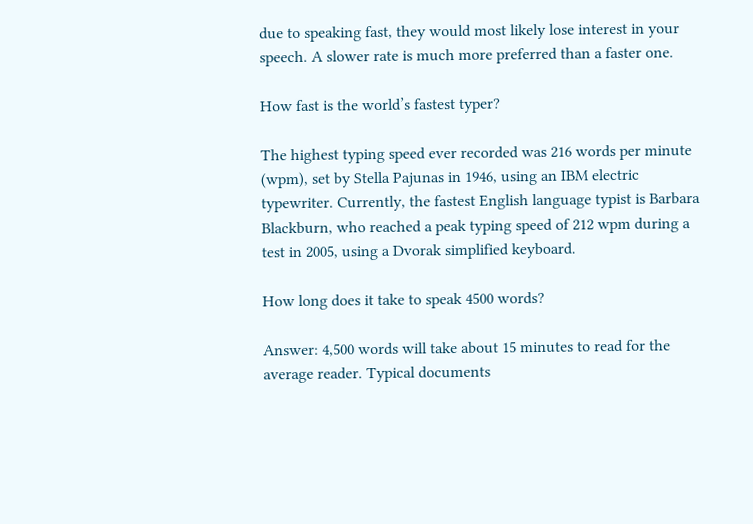due to speaking fast, they would most likely lose interest in your speech. A slower rate is much more preferred than a faster one.

How fast is the world’s fastest typer?

The highest typing speed ever recorded was 216 words per minute (wpm), set by Stella Pajunas in 1946, using an IBM electric typewriter. Currently, the fastest English language typist is Barbara Blackburn, who reached a peak typing speed of 212 wpm during a test in 2005, using a Dvorak simplified keyboard.

How long does it take to speak 4500 words?

Answer: 4,500 words will take about 15 minutes to read for the average reader. Typical documents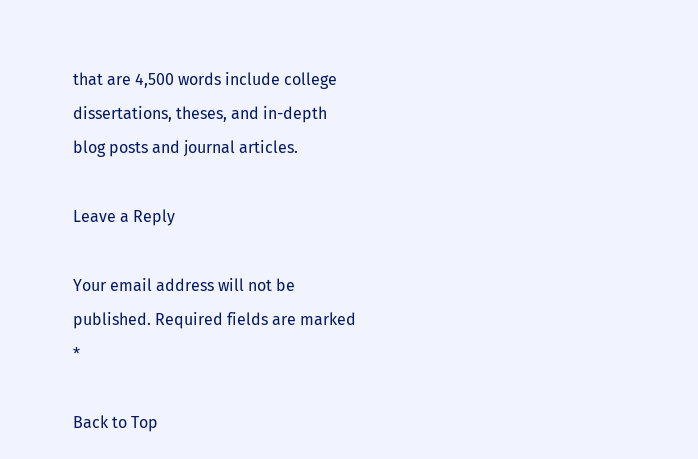that are 4,500 words include college dissertations, theses, and in-depth blog posts and journal articles.

Leave a Reply

Your email address will not be published. Required fields are marked *

Back to Top